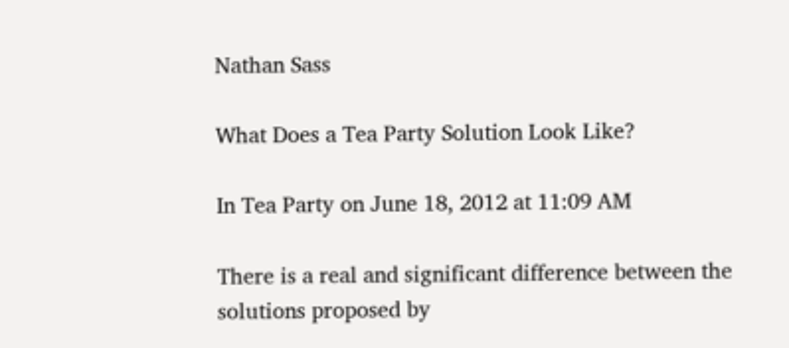Nathan Sass

What Does a Tea Party Solution Look Like?

In Tea Party on June 18, 2012 at 11:09 AM

There is a real and significant difference between the solutions proposed by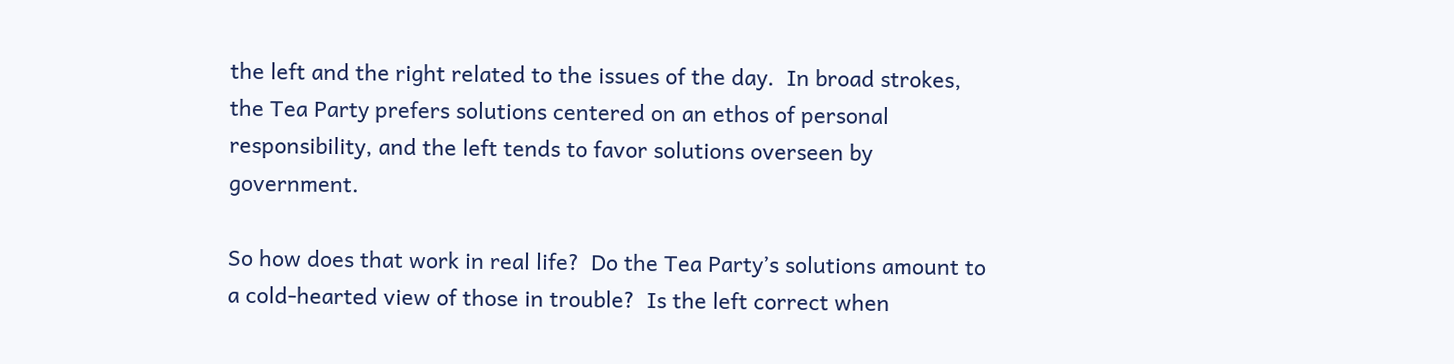the left and the right related to the issues of the day.  In broad strokes, the Tea Party prefers solutions centered on an ethos of personal responsibility, and the left tends to favor solutions overseen by government.

So how does that work in real life?  Do the Tea Party’s solutions amount to a cold-hearted view of those in trouble?  Is the left correct when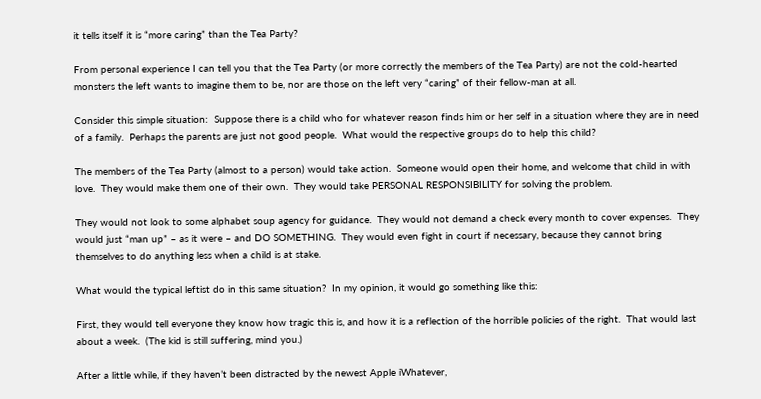it tells itself it is “more caring” than the Tea Party?

From personal experience I can tell you that the Tea Party (or more correctly the members of the Tea Party) are not the cold-hearted monsters the left wants to imagine them to be, nor are those on the left very “caring” of their fellow-man at all.

Consider this simple situation:  Suppose there is a child who for whatever reason finds him or her self in a situation where they are in need of a family.  Perhaps the parents are just not good people.  What would the respective groups do to help this child?

The members of the Tea Party (almost to a person) would take action.  Someone would open their home, and welcome that child in with love.  They would make them one of their own.  They would take PERSONAL RESPONSIBILITY for solving the problem.

They would not look to some alphabet soup agency for guidance.  They would not demand a check every month to cover expenses.  They would just “man up” – as it were – and DO SOMETHING.  They would even fight in court if necessary, because they cannot bring themselves to do anything less when a child is at stake.

What would the typical leftist do in this same situation?  In my opinion, it would go something like this:

First, they would tell everyone they know how tragic this is, and how it is a reflection of the horrible policies of the right.  That would last about a week.  (The kid is still suffering, mind you.)

After a little while, if they haven’t been distracted by the newest Apple iWhatever,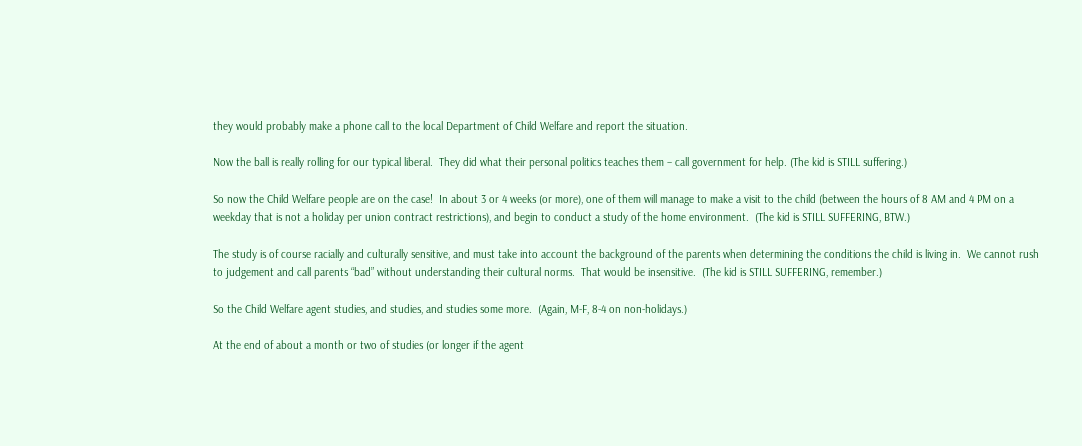they would probably make a phone call to the local Department of Child Welfare and report the situation.

Now the ball is really rolling for our typical liberal.  They did what their personal politics teaches them – call government for help. (The kid is STILL suffering.)

So now the Child Welfare people are on the case!  In about 3 or 4 weeks (or more), one of them will manage to make a visit to the child (between the hours of 8 AM and 4 PM on a weekday that is not a holiday per union contract restrictions), and begin to conduct a study of the home environment.  (The kid is STILL SUFFERING, BTW.)

The study is of course racially and culturally sensitive, and must take into account the background of the parents when determining the conditions the child is living in.  We cannot rush to judgement and call parents “bad” without understanding their cultural norms.  That would be insensitive.  (The kid is STILL SUFFERING, remember.)

So the Child Welfare agent studies, and studies, and studies some more.  (Again, M-F, 8-4 on non-holidays.)

At the end of about a month or two of studies (or longer if the agent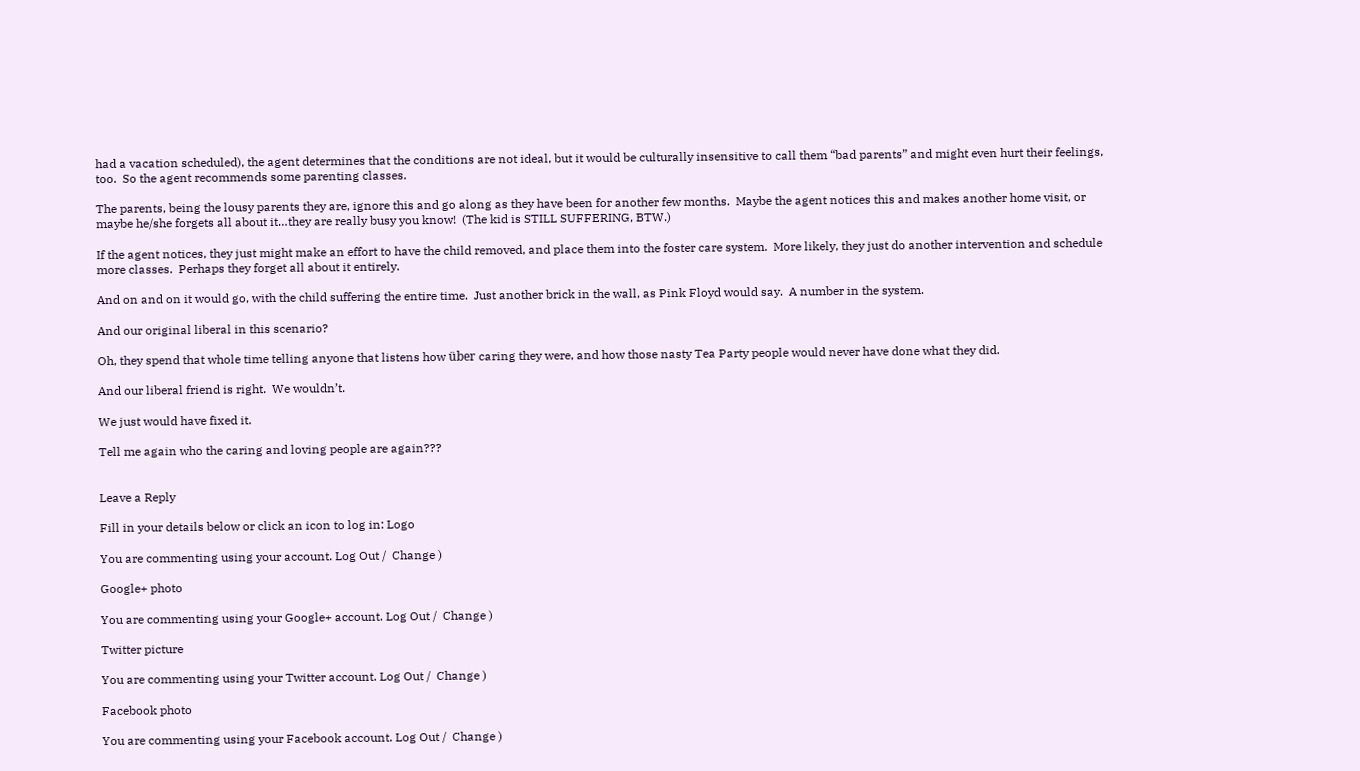had a vacation scheduled), the agent determines that the conditions are not ideal, but it would be culturally insensitive to call them “bad parents” and might even hurt their feelings, too.  So the agent recommends some parenting classes.

The parents, being the lousy parents they are, ignore this and go along as they have been for another few months.  Maybe the agent notices this and makes another home visit, or maybe he/she forgets all about it…they are really busy you know!  (The kid is STILL SUFFERING, BTW.)

If the agent notices, they just might make an effort to have the child removed, and place them into the foster care system.  More likely, they just do another intervention and schedule more classes.  Perhaps they forget all about it entirely.

And on and on it would go, with the child suffering the entire time.  Just another brick in the wall, as Pink Floyd would say.  A number in the system.

And our original liberal in this scenario?

Oh, they spend that whole time telling anyone that listens how über caring they were, and how those nasty Tea Party people would never have done what they did.

And our liberal friend is right.  We wouldn’t.

We just would have fixed it.

Tell me again who the caring and loving people are again???


Leave a Reply

Fill in your details below or click an icon to log in: Logo

You are commenting using your account. Log Out /  Change )

Google+ photo

You are commenting using your Google+ account. Log Out /  Change )

Twitter picture

You are commenting using your Twitter account. Log Out /  Change )

Facebook photo

You are commenting using your Facebook account. Log Out /  Change )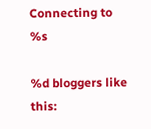Connecting to %s

%d bloggers like this: